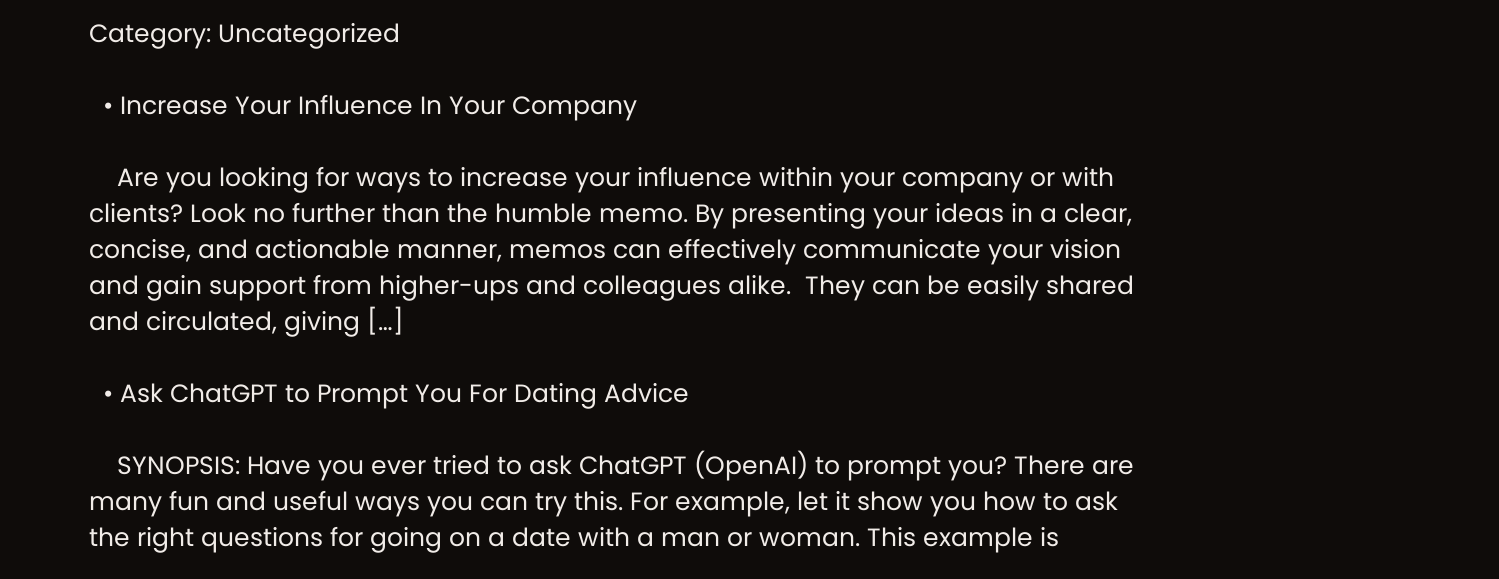Category: Uncategorized

  • Increase Your Influence In Your Company

    Are you looking for ways to increase your influence within your company or with clients? Look no further than the humble memo. By presenting your ideas in a clear, concise, and actionable manner, memos can effectively communicate your vision and gain support from higher-ups and colleagues alike.  They can be easily shared and circulated, giving […]

  • Ask ChatGPT to Prompt You For Dating Advice

    SYNOPSIS: Have you ever tried to ask ChatGPT (OpenAI) to prompt you? There are many fun and useful ways you can try this. For example, let it show you how to ask the right questions for going on a date with a man or woman. This example is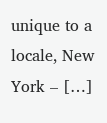unique to a locale, New York – […]